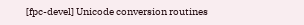[fpc-devel] Unicode conversion routines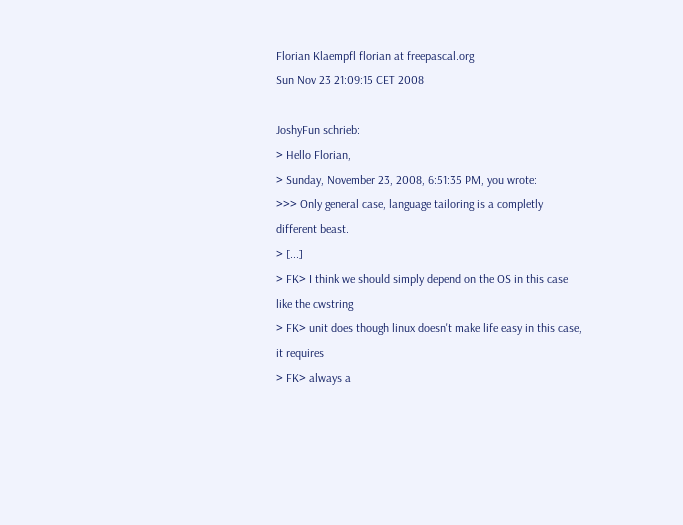Florian Klaempfl florian at freepascal.org
Sun Nov 23 21:09:15 CET 2008

JoshyFun schrieb:
> Hello Florian,
> Sunday, November 23, 2008, 6:51:35 PM, you wrote:
>>> Only general case, language tailoring is a completly different beast.
> [...]
> FK> I think we should simply depend on the OS in this case like the cwstring
> FK> unit does though linux doesn't make life easy in this case, it requires
> FK> always a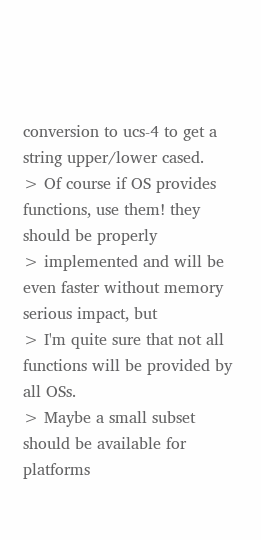conversion to ucs-4 to get a string upper/lower cased.
> Of course if OS provides functions, use them! they should be properly
> implemented and will be even faster without memory serious impact, but
> I'm quite sure that not all functions will be provided by all OSs.
> Maybe a small subset should be available for platforms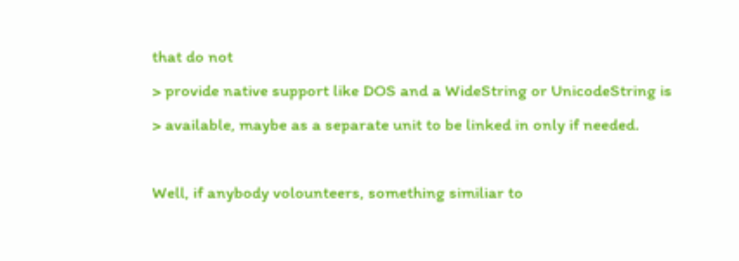that do not
> provide native support like DOS and a WideString or UnicodeString is
> available, maybe as a separate unit to be linked in only if needed.

Well, if anybody volounteers, something similiar to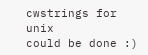cwstrings for unix
could be done :)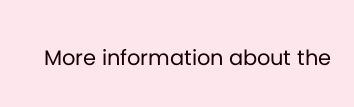More information about the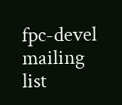fpc-devel mailing list